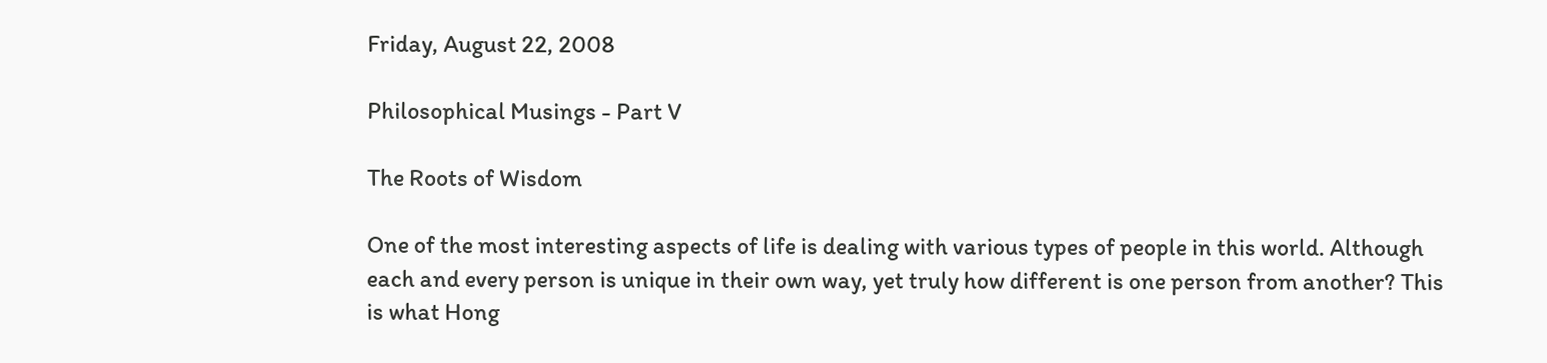Friday, August 22, 2008

Philosophical Musings - Part V

The Roots of Wisdom

One of the most interesting aspects of life is dealing with various types of people in this world. Although each and every person is unique in their own way, yet truly how different is one person from another? This is what Hong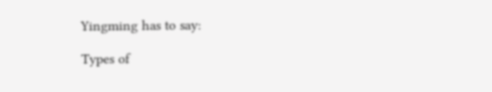Yingming has to say:

Types of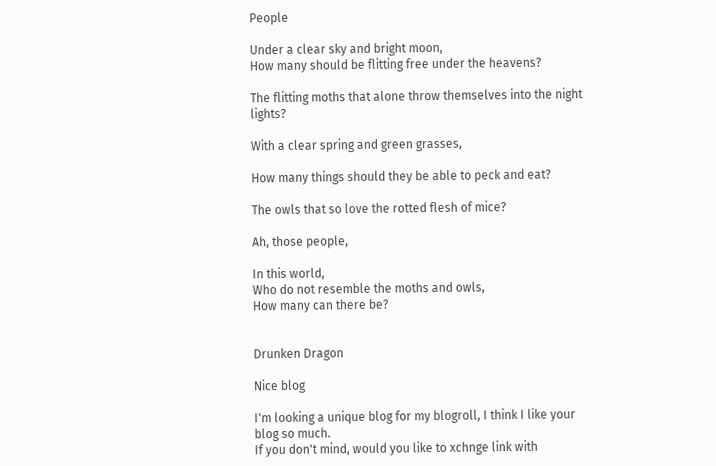People

Under a clear sky and bright moon,
How many should be flitting free under the heavens?

The flitting moths that alone throw themselves into the night lights?

With a clear spring and green grasses,

How many things should they be able to peck and eat?

The owls that so love the rotted flesh of mice?

Ah, those people,

In this world,
Who do not resemble the moths and owls,
How many can there be?


Drunken Dragon

Nice blog

I'm looking a unique blog for my blogroll, I think I like your blog so much.
If you don't mind, would you like to xchnge link with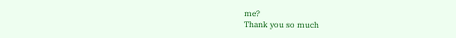me?
Thank you so much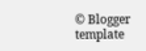© Blogger template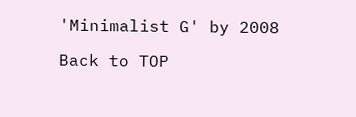'Minimalist G' by 2008

Back to TOP